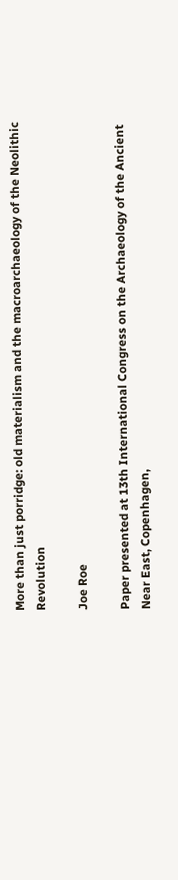More than just porridge: old materialism and the macroarchaeology of the Neolithic Revolution

Joe Roe

Paper presented at 13th International Congress on the Archaeology of the Ancient Near East, Copenhagen,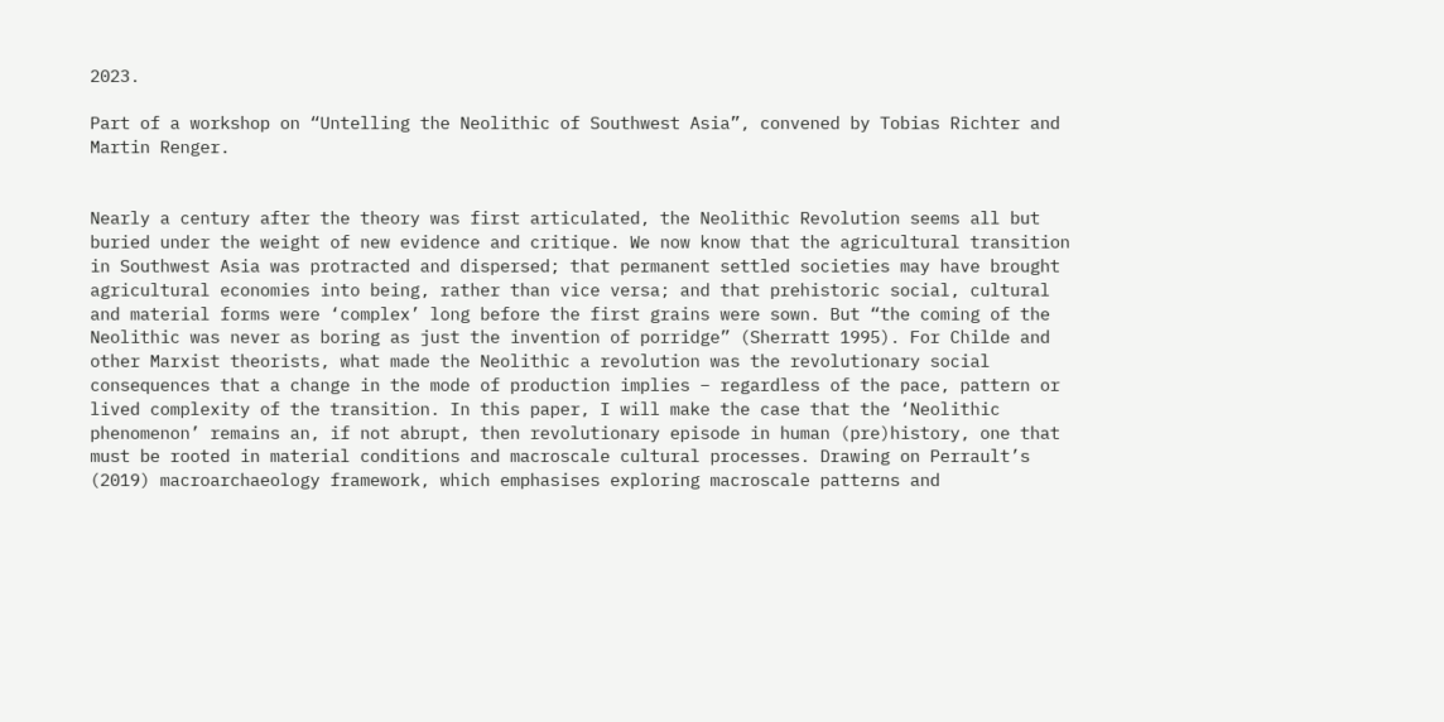2023.

Part of a workshop on “Untelling the Neolithic of Southwest Asia”, convened by Tobias Richter and Martin Renger.


Nearly a century after the theory was first articulated, the Neolithic Revolution seems all but buried under the weight of new evidence and critique. We now know that the agricultural transition in Southwest Asia was protracted and dispersed; that permanent settled societies may have brought agricultural economies into being, rather than vice versa; and that prehistoric social, cultural and material forms were ‘complex’ long before the first grains were sown. But “the coming of the Neolithic was never as boring as just the invention of porridge” (Sherratt 1995). For Childe and other Marxist theorists, what made the Neolithic a revolution was the revolutionary social consequences that a change in the mode of production implies – regardless of the pace, pattern or lived complexity of the transition. In this paper, I will make the case that the ‘Neolithic phenomenon’ remains an, if not abrupt, then revolutionary episode in human (pre)history, one that must be rooted in material conditions and macroscale cultural processes. Drawing on Perrault’s (2019) macroarchaeology framework, which emphasises exploring macroscale patterns and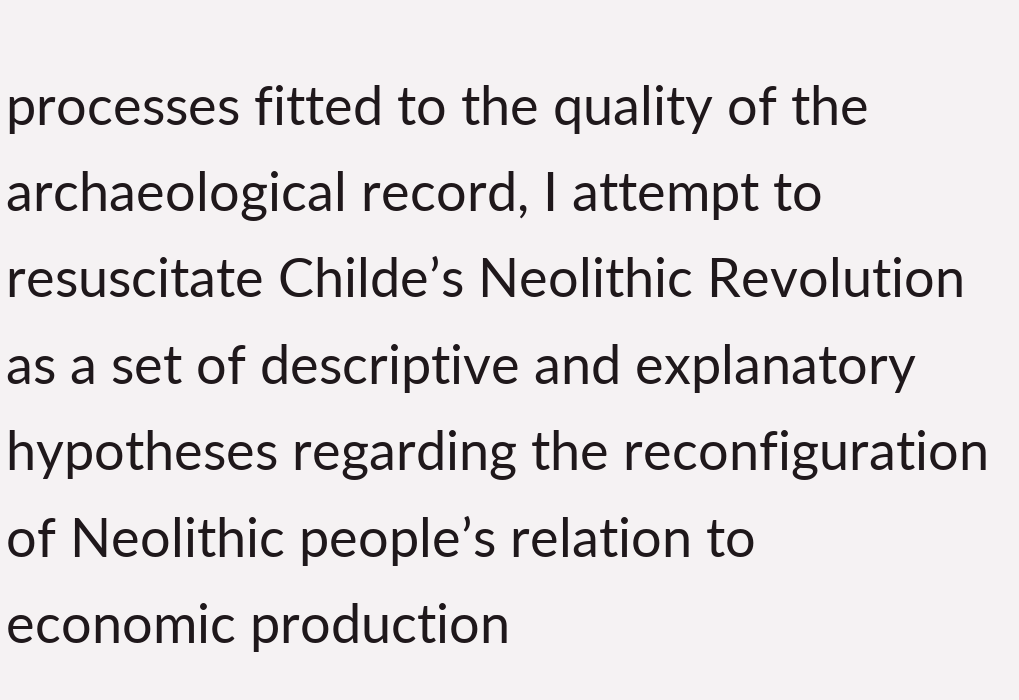processes fitted to the quality of the archaeological record, I attempt to resuscitate Childe’s Neolithic Revolution as a set of descriptive and explanatory hypotheses regarding the reconfiguration of Neolithic people’s relation to economic production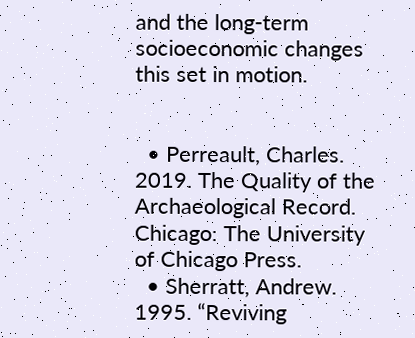and the long-term socioeconomic changes this set in motion.


  • Perreault, Charles. 2019. The Quality of the Archaeological Record. Chicago: The University of Chicago Press.
  • Sherratt, Andrew. 1995. “Reviving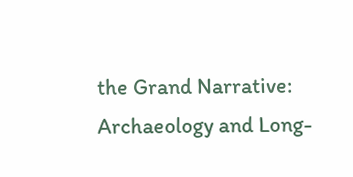the Grand Narrative: Archaeology and Long-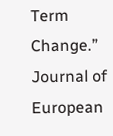Term Change.” Journal of European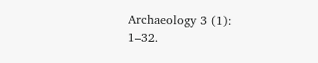Archaeology 3 (1): 1–32.